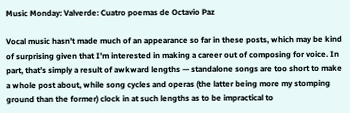Music Monday: Valverde: Cuatro poemas de Octavio Paz

Vocal music hasn’t made much of an appearance so far in these posts, which may be kind of surprising given that I’m interested in making a career out of composing for voice. In part, that’s simply a result of awkward lengths — standalone songs are too short to make a whole post about, while song cycles and operas (the latter being more my stomping ground than the former) clock in at such lengths as to be impractical to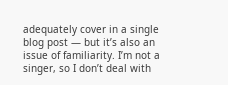adequately cover in a single blog post — but it’s also an issue of familiarity. I’m not a singer, so I don’t deal with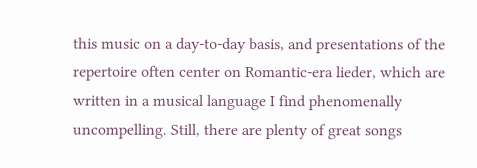this music on a day-to-day basis, and presentations of the repertoire often center on Romantic-era lieder, which are written in a musical language I find phenomenally uncompelling. Still, there are plenty of great songs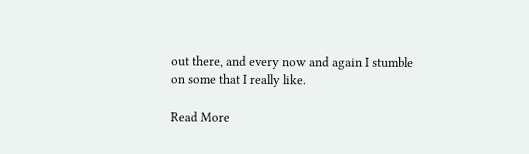out there, and every now and again I stumble on some that I really like.

Read More